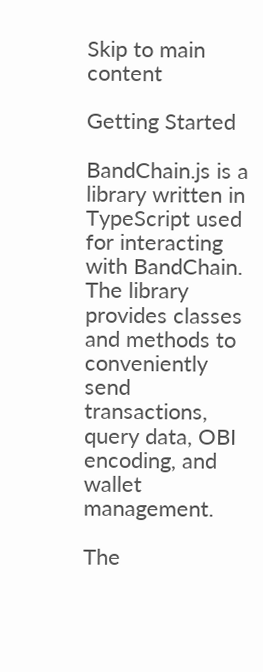Skip to main content

Getting Started

BandChain.js is a library written in TypeScript used for interacting with BandChain. The library provides classes and methods to conveniently send transactions, query data, OBI encoding, and wallet management.

The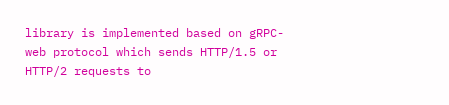library is implemented based on gRPC-web protocol which sends HTTP/1.5 or HTTP/2 requests to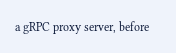a gRPC proxy server, before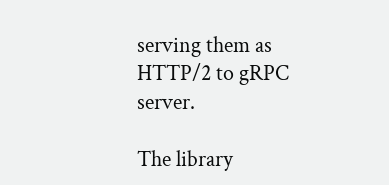serving them as HTTP/2 to gRPC server.

The library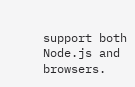support both Node.js and browsers.